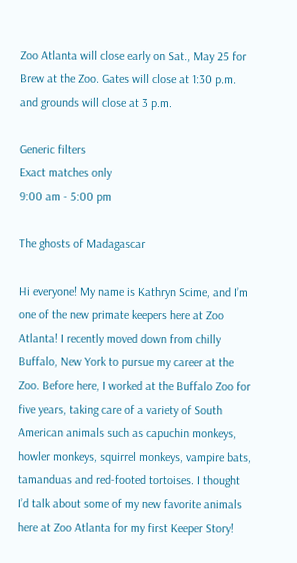Zoo Atlanta will close early on Sat., May 25 for Brew at the Zoo. Gates will close at 1:30 p.m. and grounds will close at 3 p.m.

Generic filters
Exact matches only
9:00 am - 5:00 pm

The ghosts of Madagascar

Hi everyone! My name is Kathryn Scime, and I’m one of the new primate keepers here at Zoo Atlanta! I recently moved down from chilly Buffalo, New York to pursue my career at the Zoo. Before here, I worked at the Buffalo Zoo for five years, taking care of a variety of South American animals such as capuchin monkeys, howler monkeys, squirrel monkeys, vampire bats, tamanduas and red-footed tortoises. I thought I’d talk about some of my new favorite animals here at Zoo Atlanta for my first Keeper Story!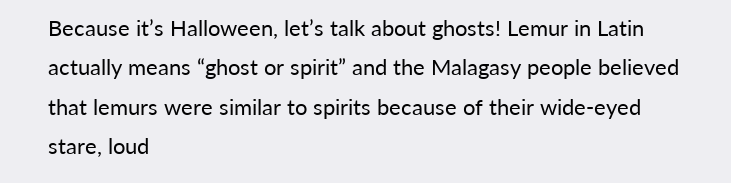Because it’s Halloween, let’s talk about ghosts! Lemur in Latin actually means “ghost or spirit” and the Malagasy people believed that lemurs were similar to spirits because of their wide-eyed stare, loud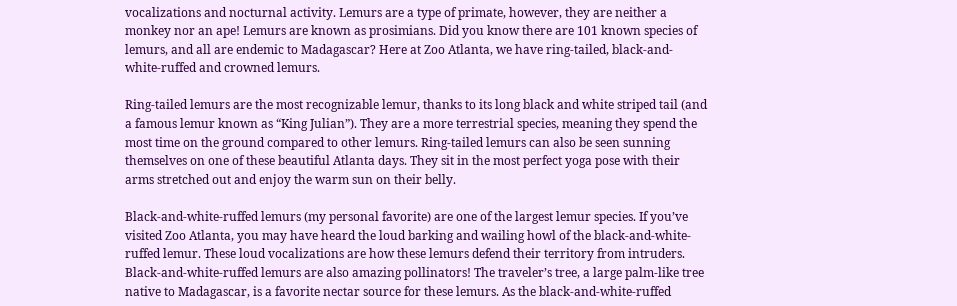vocalizations and nocturnal activity. Lemurs are a type of primate, however, they are neither a monkey nor an ape! Lemurs are known as prosimians. Did you know there are 101 known species of lemurs, and all are endemic to Madagascar? Here at Zoo Atlanta, we have ring-tailed, black-and-white-ruffed and crowned lemurs.

Ring-tailed lemurs are the most recognizable lemur, thanks to its long black and white striped tail (and a famous lemur known as “King Julian”). They are a more terrestrial species, meaning they spend the most time on the ground compared to other lemurs. Ring-tailed lemurs can also be seen sunning themselves on one of these beautiful Atlanta days. They sit in the most perfect yoga pose with their arms stretched out and enjoy the warm sun on their belly.

Black-and-white-ruffed lemurs (my personal favorite) are one of the largest lemur species. If you’ve visited Zoo Atlanta, you may have heard the loud barking and wailing howl of the black-and-white-ruffed lemur. These loud vocalizations are how these lemurs defend their territory from intruders. Black-and-white-ruffed lemurs are also amazing pollinators! The traveler’s tree, a large palm-like tree native to Madagascar, is a favorite nectar source for these lemurs. As the black-and-white-ruffed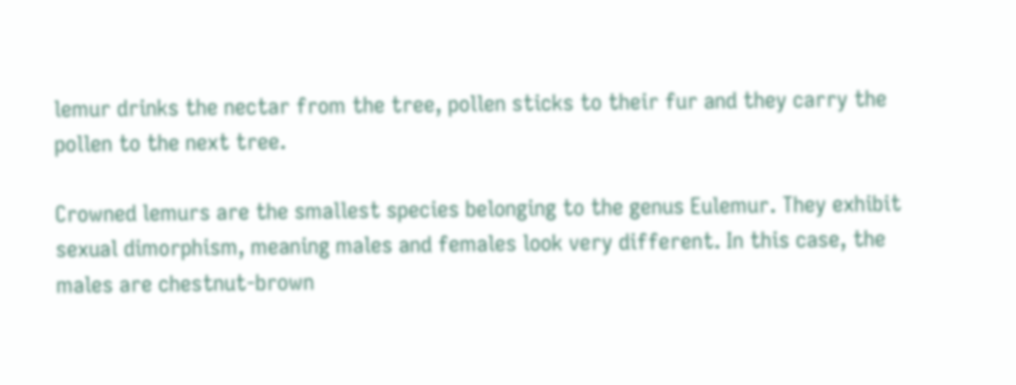lemur drinks the nectar from the tree, pollen sticks to their fur and they carry the pollen to the next tree.

Crowned lemurs are the smallest species belonging to the genus Eulemur. They exhibit sexual dimorphism, meaning males and females look very different. In this case, the males are chestnut-brown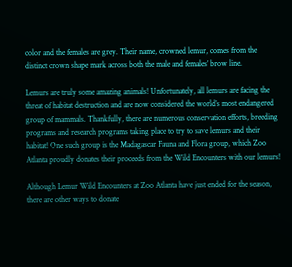color and the females are grey. Their name, crowned lemur, comes from the distinct crown shape mark across both the male and females’ brow line.

Lemurs are truly some amazing animals! Unfortunately, all lemurs are facing the threat of habitat destruction and are now considered the world’s most endangered group of mammals. Thankfully, there are numerous conservation efforts, breeding programs and research programs taking place to try to save lemurs and their habitat! One such group is the Madagascar Fauna and Flora group, which Zoo Atlanta proudly donates their proceeds from the Wild Encounters with our lemurs!

Although Lemur Wild Encounters at Zoo Atlanta have just ended for the season, there are other ways to donate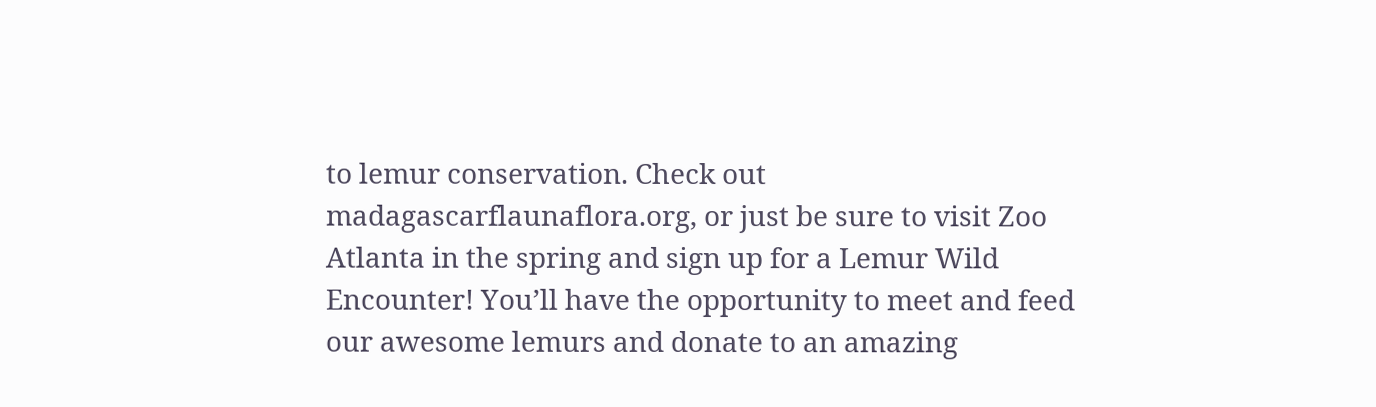to lemur conservation. Check out madagascarflaunaflora.org, or just be sure to visit Zoo Atlanta in the spring and sign up for a Lemur Wild Encounter! You’ll have the opportunity to meet and feed our awesome lemurs and donate to an amazing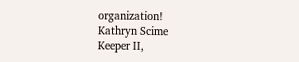organization!
Kathryn Scime
Keeper II,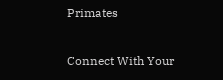Primates

Connect With Your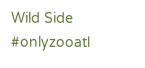Wild Side #onlyzooatl